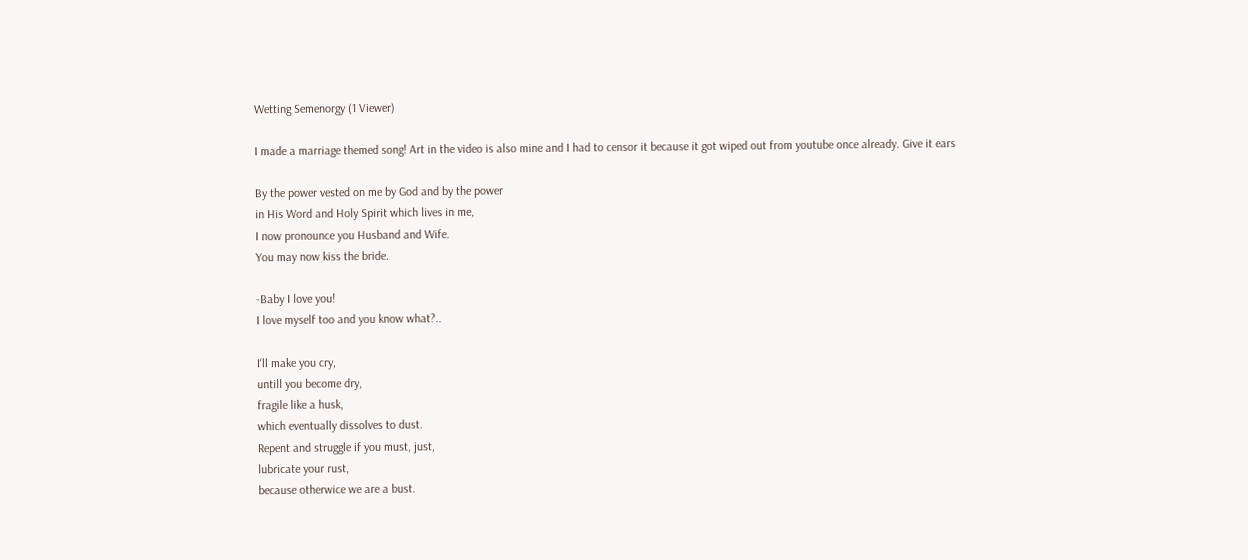Wetting Semenorgy (1 Viewer)

I made a marriage themed song! Art in the video is also mine and I had to censor it because it got wiped out from youtube once already. Give it ears

By the power vested on me by God and by the power
in His Word and Holy Spirit which lives in me,
I now pronounce you Husband and Wife.
You may now kiss the bride.

-Baby I love you!
I love myself too and you know what?..

I'll make you cry,
untill you become dry,
fragile like a husk,
which eventually dissolves to dust.
Repent and struggle if you must, just,
lubricate your rust,
because otherwice we are a bust.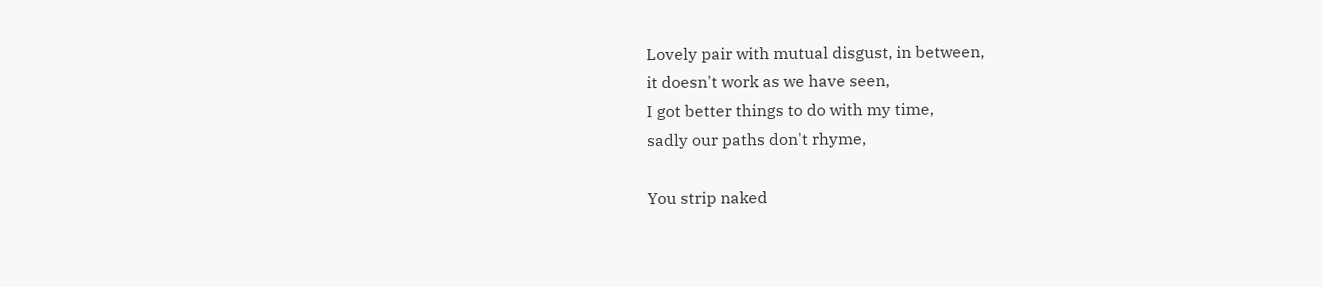Lovely pair with mutual disgust, in between,
it doesn't work as we have seen,
I got better things to do with my time,
sadly our paths don't rhyme,

You strip naked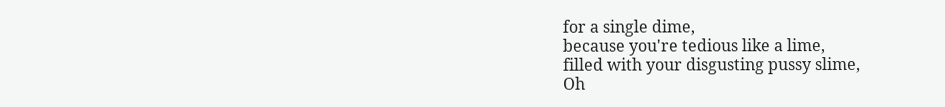for a single dime,
because you're tedious like a lime,
filled with your disgusting pussy slime,
Oh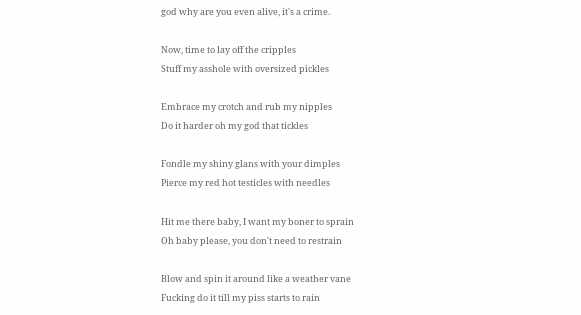god why are you even alive, it's a crime.

Now, time to lay off the cripples
Stuff my asshole with oversized pickles

Embrace my crotch and rub my nipples
Do it harder oh my god that tickles

Fondle my shiny glans with your dimples
Pierce my red hot testicles with needles

Hit me there baby, I want my boner to sprain
Oh baby please, you don't need to restrain

Blow and spin it around like a weather vane
Fucking do it till my piss starts to rain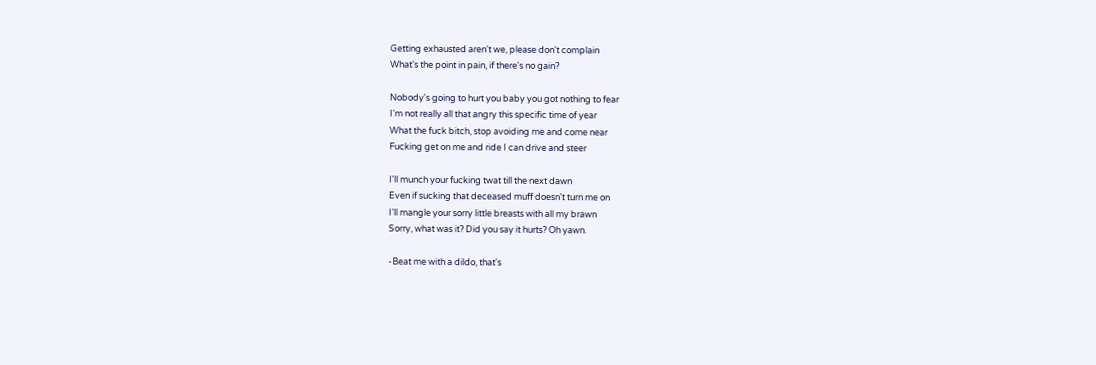Getting exhausted aren't we, please don't complain
What's the point in pain, if there's no gain?

Nobody's going to hurt you baby you got nothing to fear
I'm not really all that angry this specific time of year
What the fuck bitch, stop avoiding me and come near
Fucking get on me and ride I can drive and steer

I'll munch your fucking twat till the next dawn
Even if sucking that deceased muff doesn't turn me on
I'll mangle your sorry little breasts with all my brawn
Sorry, what was it? Did you say it hurts? Oh yawn.

-Beat me with a dildo, that's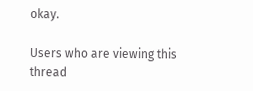okay.

Users who are viewing this thread